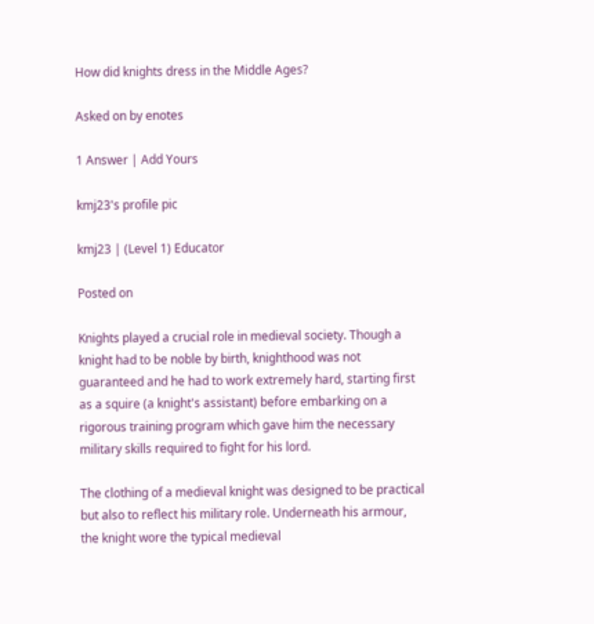How did knights dress in the Middle Ages?

Asked on by enotes

1 Answer | Add Yours

kmj23's profile pic

kmj23 | (Level 1) Educator

Posted on

Knights played a crucial role in medieval society. Though a knight had to be noble by birth, knighthood was not guaranteed and he had to work extremely hard, starting first as a squire (a knight's assistant) before embarking on a rigorous training program which gave him the necessary military skills required to fight for his lord.

The clothing of a medieval knight was designed to be practical but also to reflect his military role. Underneath his armour, the knight wore the typical medieval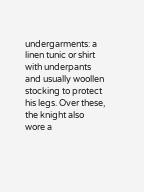undergarments: a linen tunic or shirt with underpants and usually woollen stocking to protect his legs. Over these, the knight also wore a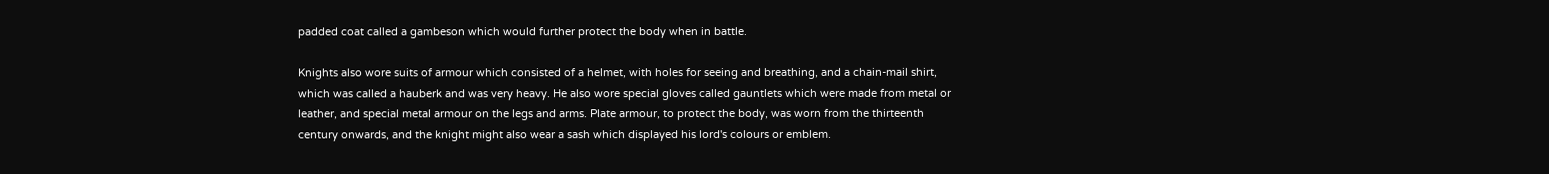padded coat called a gambeson which would further protect the body when in battle.

Knights also wore suits of armour which consisted of a helmet, with holes for seeing and breathing, and a chain-mail shirt, which was called a hauberk and was very heavy. He also wore special gloves called gauntlets which were made from metal or leather, and special metal armour on the legs and arms. Plate armour, to protect the body, was worn from the thirteenth century onwards, and the knight might also wear a sash which displayed his lord's colours or emblem.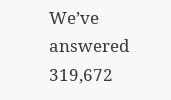We’ve answered 319,672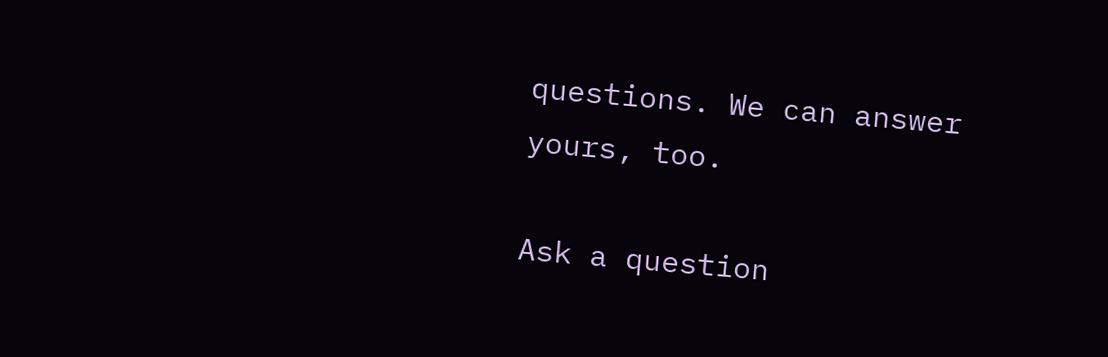questions. We can answer yours, too.

Ask a question